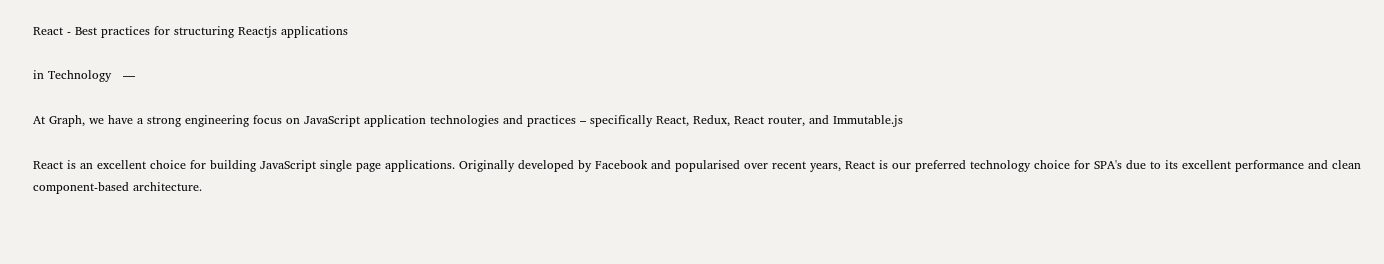React - Best practices for structuring Reactjs applications

in Technology   —

At Graph, we have a strong engineering focus on JavaScript application technologies and practices – specifically React, Redux, React router, and Immutable.js

React is an excellent choice for building JavaScript single page applications. Originally developed by Facebook and popularised over recent years, React is our preferred technology choice for SPA's due to its excellent performance and clean component-based architecture.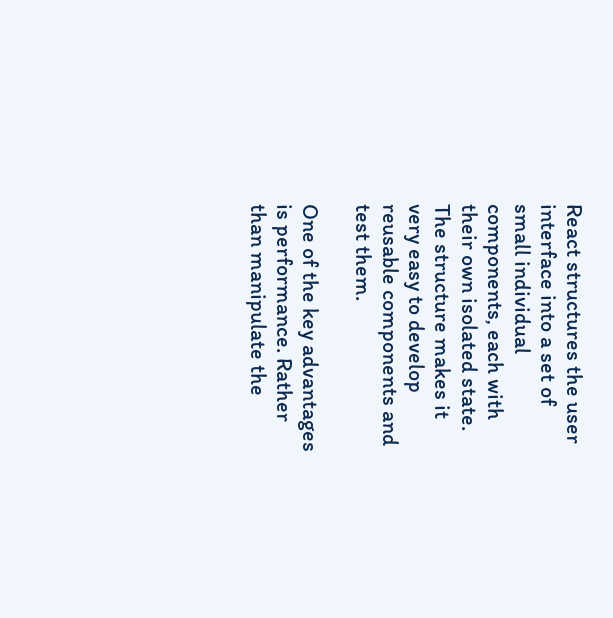React structures the user interface into a set of small individual components, each with their own isolated state. The structure makes it very easy to develop reusable components and test them.

One of the key advantages is performance. Rather than manipulate the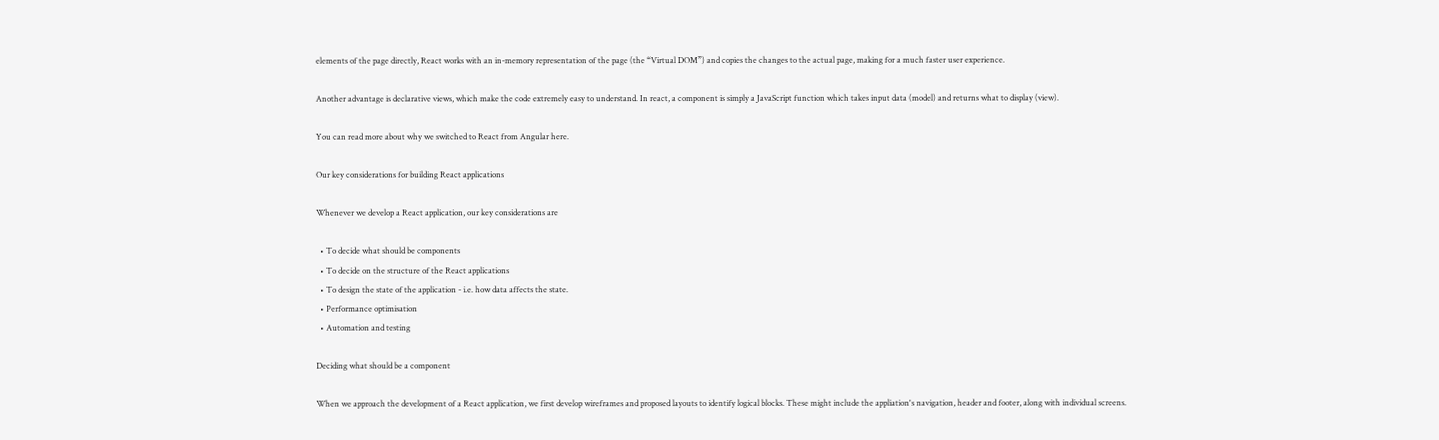elements of the page directly, React works with an in-memory representation of the page (the “Virtual DOM”) and copies the changes to the actual page, making for a much faster user experience.

Another advantage is declarative views, which make the code extremely easy to understand. In react, a component is simply a JavaScript function which takes input data (model) and returns what to display (view).

You can read more about why we switched to React from Angular here.

Our key considerations for building React applications

Whenever we develop a React application, our key considerations are

  • To decide what should be components
  • To decide on the structure of the React applications
  • To design the state of the application - i.e. how data affects the state.
  • Performance optimisation
  • Automation and testing

Deciding what should be a component

When we approach the development of a React application, we first develop wireframes and proposed layouts to identify logical blocks. These might include the appliation's navigation, header and footer, along with individual screens.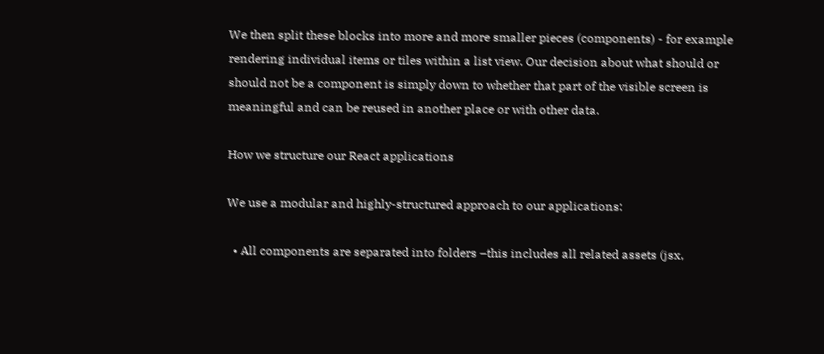We then split these blocks into more and more smaller pieces (components) - for example rendering individual items or tiles within a list view. Our decision about what should or should not be a component is simply down to whether that part of the visible screen is meaningful and can be reused in another place or with other data.

How we structure our React applications

We use a modular and highly-structured approach to our applications:

  • All components are separated into folders –this includes all related assets (jsx,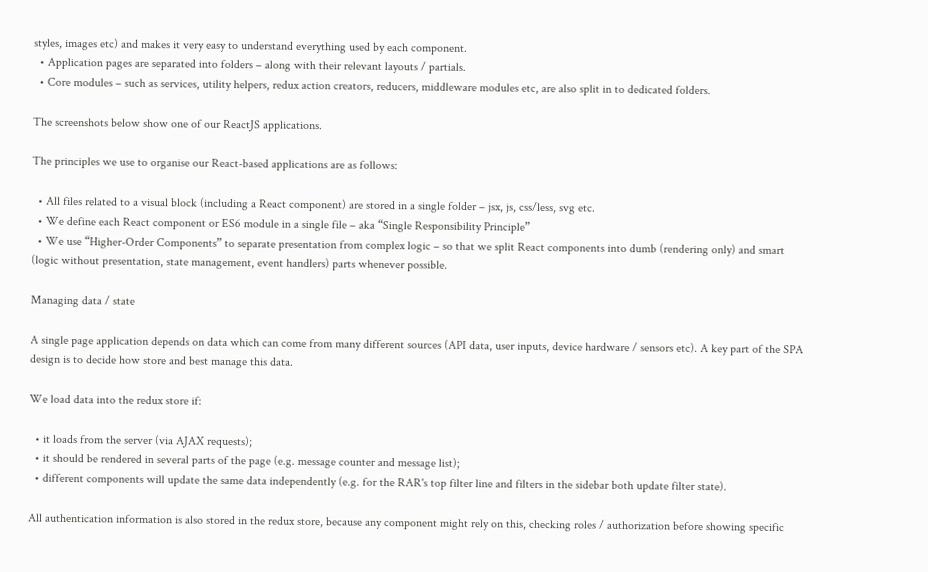styles, images etc) and makes it very easy to understand everything used by each component.
  • Application pages are separated into folders – along with their relevant layouts / partials.
  • Core modules – such as services, utility helpers, redux action creators, reducers, middleware modules etc, are also split in to dedicated folders.

The screenshots below show one of our ReactJS applications.

The principles we use to organise our React-based applications are as follows:

  • All files related to a visual block (including a React component) are stored in a single folder – jsx, js, css/less, svg etc.
  • We define each React component or ES6 module in a single file – aka “Single Responsibility Principle”
  • We use “Higher-Order Components” to separate presentation from complex logic – so that we split React components into dumb (rendering only) and smart (logic without presentation, state management, event handlers) parts whenever possible.

Managing data / state

A single page application depends on data which can come from many different sources (API data, user inputs, device hardware / sensors etc). A key part of the SPA design is to decide how store and best manage this data.

We load data into the redux store if:

  • it loads from the server (via AJAX requests);
  • it should be rendered in several parts of the page (e.g. message counter and message list);
  • different components will update the same data independently (e.g. for the RAR's top filter line and filters in the sidebar both update filter state).

All authentication information is also stored in the redux store, because any component might rely on this, checking roles / authorization before showing specific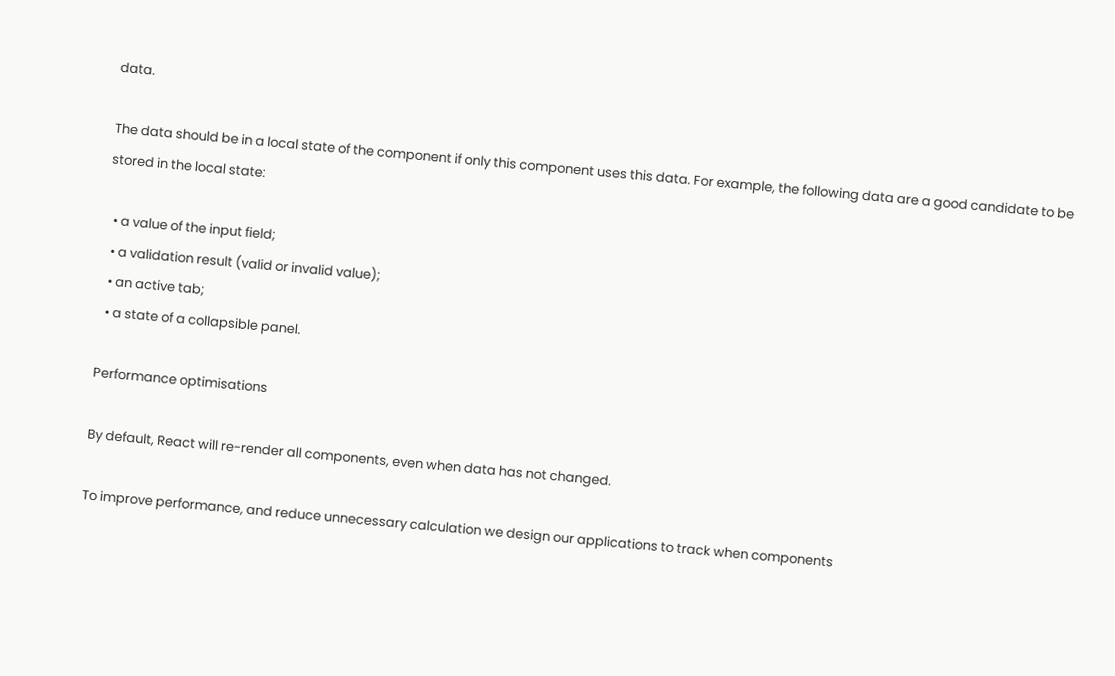data.

The data should be in a local state of the component if only this component uses this data. For example, the following data are a good candidate to be stored in the local state:

  • a value of the input field;
  • a validation result (valid or invalid value);
  • an active tab;
  • a state of a collapsible panel.

Performance optimisations

By default, React will re-render all components, even when data has not changed.

To improve performance, and reduce unnecessary calculation we design our applications to track when components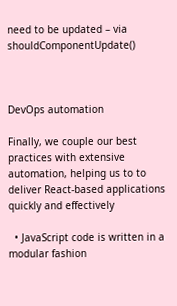need to be updated – via shouldComponentUpdate()



DevOps automation

Finally, we couple our best practices with extensive automation, helping us to to deliver React-based applications quickly and effectively

  • JavaScript code is written in a modular fashion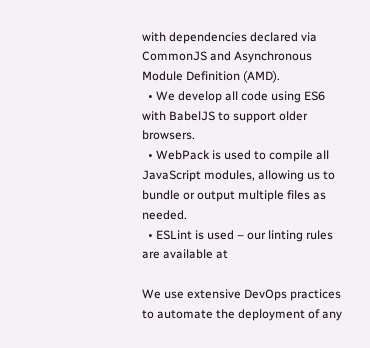with dependencies declared via CommonJS and Asynchronous Module Definition (AMD).
  • We develop all code using ES6 with BabelJS to support older browsers.
  • WebPack is used to compile all JavaScript modules, allowing us to bundle or output multiple files as needed.
  • ESLint is used – our linting rules are available at

We use extensive DevOps practices to automate the deployment of any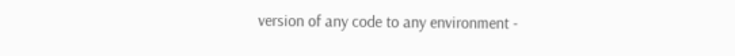version of any code to any environment -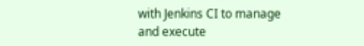with Jenkins CI to manage and execute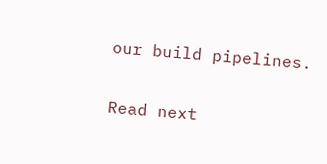our build pipelines.

Read next